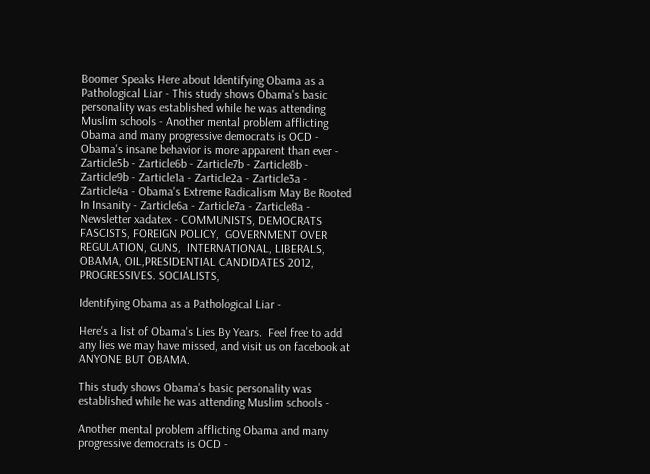Boomer Speaks Here about Identifying Obama as a Pathological Liar - This study shows Obama's basic personality was established while he was attending Muslim schools - Another mental problem afflicting Obama and many progressive democrats is OCD - Obama's insane behavior is more apparent than ever - Zarticle5b - Zarticle6b - Zarticle7b - Zarticle8b - Zarticle9b - Zarticle1a - Zarticle2a - Zarticle3a - Zarticle4a - Obama's Extreme Radicalism May Be Rooted In Insanity - Zarticle6a - Zarticle7a - Zarticle8a - Newsletter xadatex - COMMUNISTS, DEMOCRATS  FASCISTS, FOREIGN POLICY,  GOVERNMENT OVER REGULATION, GUNS,  INTERNATIONAL, LIBERALS,  OBAMA, OIL,PRESIDENTIAL CANDIDATES 2012,  PROGRESSIVES. SOCIALISTS,

Identifying Obama as a Pathological Liar -

Here's a list of Obama's Lies By Years.  Feel free to add any lies we may have missed, and visit us on facebook at ANYONE BUT OBAMA.

This study shows Obama's basic personality was established while he was attending Muslim schools -

Another mental problem afflicting Obama and many progressive democrats is OCD -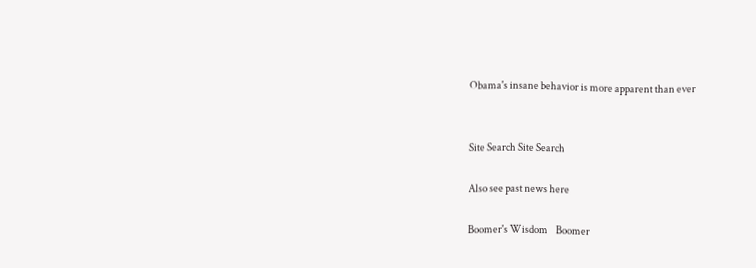Obama's insane behavior is more apparent than ever


Site Search Site Search

Also see past news here

Boomer's Wisdom    Boomer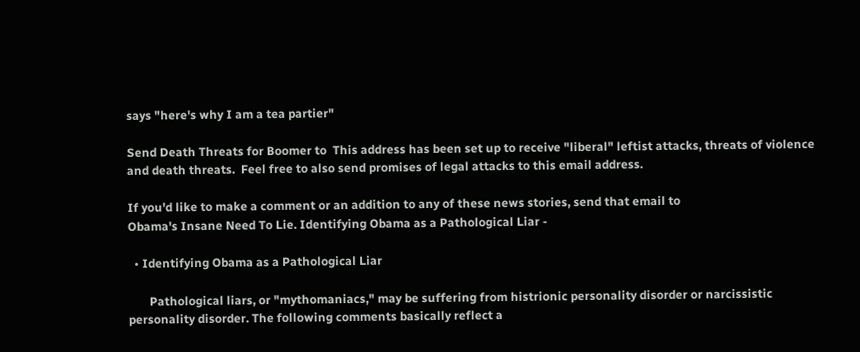says "here's why I am a tea partier"

Send Death Threats for Boomer to  This address has been set up to receive "liberal" leftist attacks, threats of violence and death threats.  Feel free to also send promises of legal attacks to this email address.

If you'd like to make a comment or an addition to any of these news stories, send that email to
Obama's Insane Need To Lie. Identifying Obama as a Pathological Liar -

  • Identifying Obama as a Pathological Liar

       Pathological liars, or "mythomaniacs," may be suffering from histrionic personality disorder or narcissistic personality disorder. The following comments basically reflect a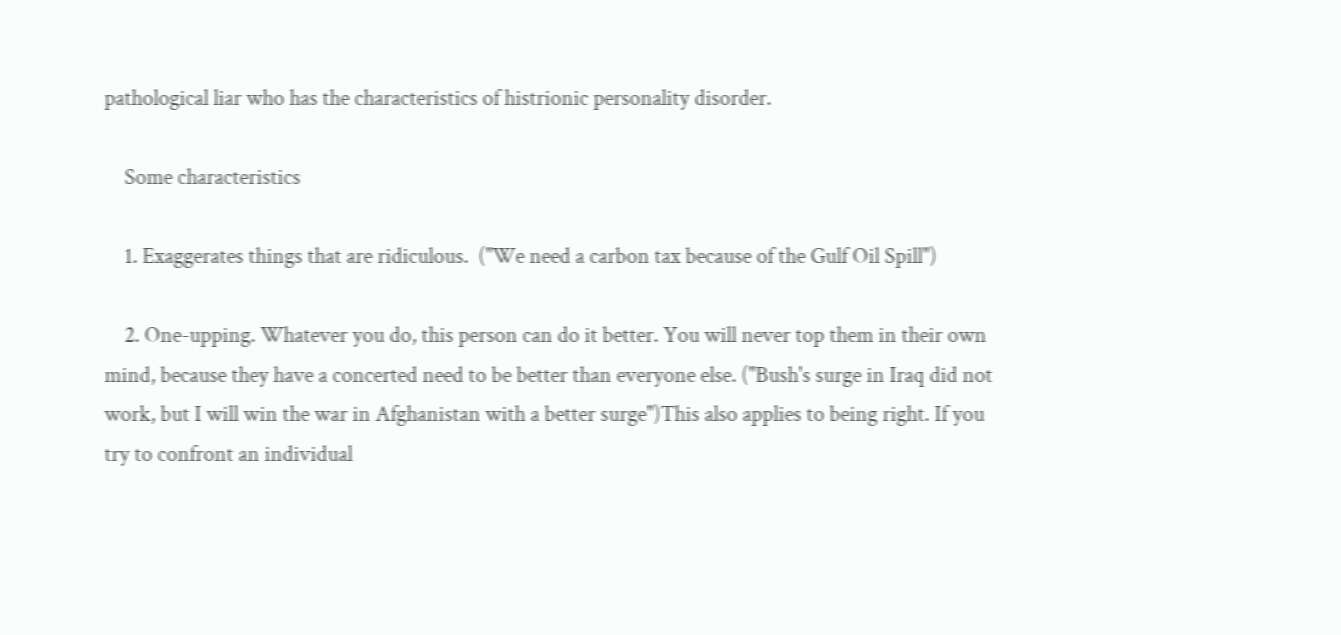pathological liar who has the characteristics of histrionic personality disorder.

    Some characteristics

    1. Exaggerates things that are ridiculous.  ("We need a carbon tax because of the Gulf Oil Spill")

    2. One-upping. Whatever you do, this person can do it better. You will never top them in their own mind, because they have a concerted need to be better than everyone else. ("Bush's surge in Iraq did not work, but I will win the war in Afghanistan with a better surge")This also applies to being right. If you try to confront an individual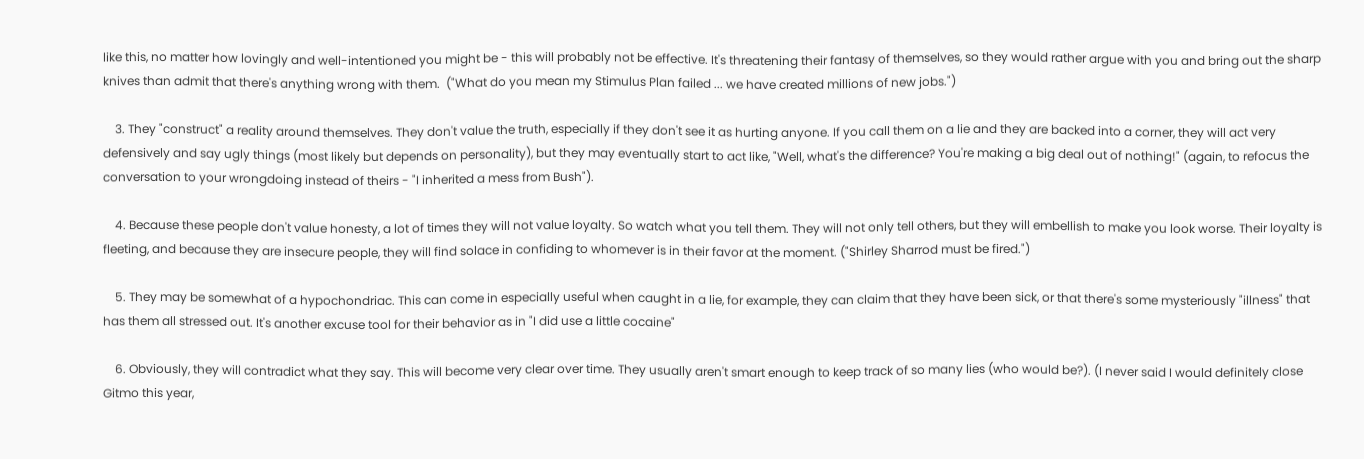like this, no matter how lovingly and well-intentioned you might be - this will probably not be effective. It's threatening their fantasy of themselves, so they would rather argue with you and bring out the sharp knives than admit that there's anything wrong with them.  ("What do you mean my Stimulus Plan failed ... we have created millions of new jobs.")

    3. They "construct" a reality around themselves. They don't value the truth, especially if they don't see it as hurting anyone. If you call them on a lie and they are backed into a corner, they will act very defensively and say ugly things (most likely but depends on personality), but they may eventually start to act like, "Well, what's the difference? You're making a big deal out of nothing!" (again, to refocus the conversation to your wrongdoing instead of theirs - "I inherited a mess from Bush").

    4. Because these people don't value honesty, a lot of times they will not value loyalty. So watch what you tell them. They will not only tell others, but they will embellish to make you look worse. Their loyalty is fleeting, and because they are insecure people, they will find solace in confiding to whomever is in their favor at the moment. ("Shirley Sharrod must be fired.")

    5. They may be somewhat of a hypochondriac. This can come in especially useful when caught in a lie, for example, they can claim that they have been sick, or that there's some mysteriously "illness" that has them all stressed out. It's another excuse tool for their behavior as in "I did use a little cocaine"

    6. Obviously, they will contradict what they say. This will become very clear over time. They usually aren't smart enough to keep track of so many lies (who would be?). (I never said I would definitely close Gitmo this year,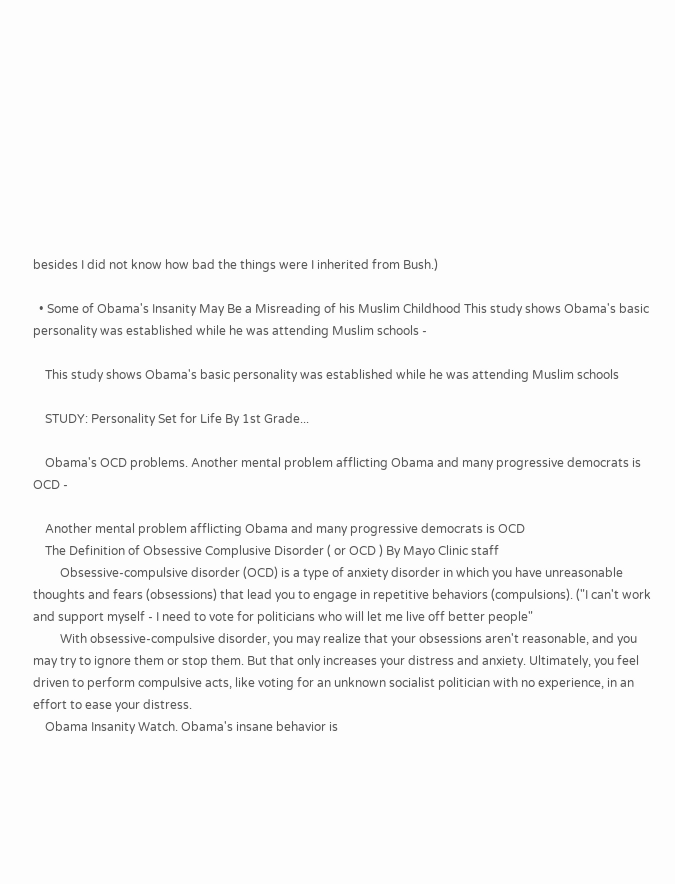besides I did not know how bad the things were I inherited from Bush.)

  • Some of Obama's Insanity May Be a Misreading of his Muslim Childhood This study shows Obama's basic personality was established while he was attending Muslim schools -

    This study shows Obama's basic personality was established while he was attending Muslim schools

    STUDY: Personality Set for Life By 1st Grade...

    Obama's OCD problems. Another mental problem afflicting Obama and many progressive democrats is OCD -

    Another mental problem afflicting Obama and many progressive democrats is OCD
    The Definition of Obsessive Complusive Disorder ( or OCD ) By Mayo Clinic staff
         Obsessive-compulsive disorder (OCD) is a type of anxiety disorder in which you have unreasonable thoughts and fears (obsessions) that lead you to engage in repetitive behaviors (compulsions). ("I can't work and support myself - I need to vote for politicians who will let me live off better people"
         With obsessive-compulsive disorder, you may realize that your obsessions aren't reasonable, and you may try to ignore them or stop them. But that only increases your distress and anxiety. Ultimately, you feel driven to perform compulsive acts, like voting for an unknown socialist politician with no experience, in an effort to ease your distress.
    Obama Insanity Watch. Obama's insane behavior is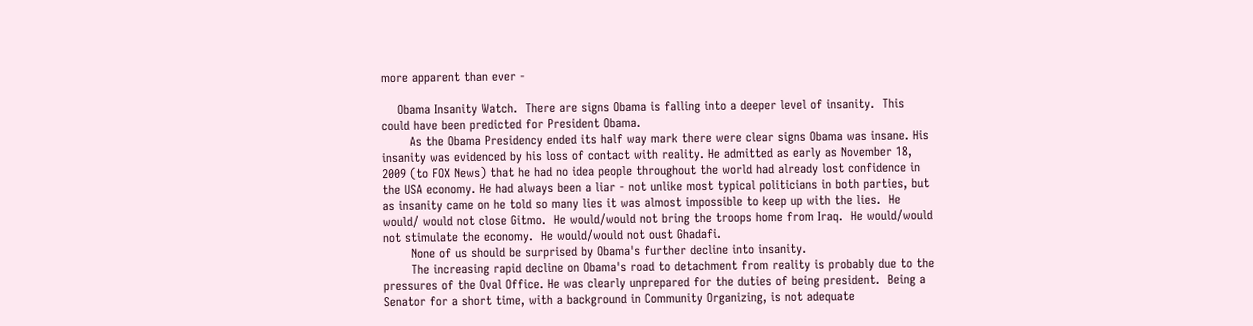more apparent than ever -

    Obama Insanity Watch.  There are signs Obama is falling into a deeper level of insanity.  This could have been predicted for President Obama.
       As the Obama Presidency ended its half way mark there were clear signs Obama was insane. His insanity was evidenced by his loss of contact with reality. He admitted as early as November 18, 2009 (to FOX News) that he had no idea people throughout the world had already lost confidence in the USA economy. He had always been a liar - not unlike most typical politicians in both parties, but as insanity came on he told so many lies it was almost impossible to keep up with the lies.  He would/ would not close Gitmo.  He would/would not bring the troops home from Iraq.  He would/would not stimulate the economy.  He would/would not oust Ghadafi.
       None of us should be surprised by Obama's further decline into insanity.
       The increasing rapid decline on Obama's road to detachment from reality is probably due to the pressures of the Oval Office. He was clearly unprepared for the duties of being president.  Being a Senator for a short time, with a background in Community Organizing, is not adequate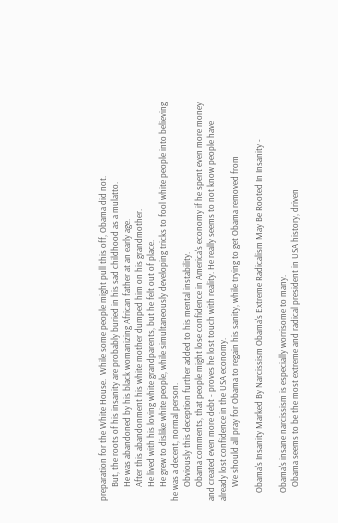preparation for the White House.  While some people might pull this off, Obama did not.
       But, the roots of his insanity are probably buried in his sad childhood as a mulatto.
       He was abandoned by his black womanizing African father at an early age.
       After this abandonment his white mother dumped him on his grandmother.
       He lived with his loving white grandparents, but he felt out of place.
       He grew to dislike white people, while simultaneously developing tricks to fool white people into believing he was a decent, normal person.
       Obviously this deception further added to his mental instability.
       Obama comments, that people might lose confidence in America's economy if he spent even more money and created even more debt - proves he lost touch with reality. He really seems to not know people have already lost confidence in the USA economy.
       We should all pray for Obama to regain his sanity, while trying to get Obama removed from

    Obama's Insanity Marked By Narcissism Obama's Extreme Radicalism May Be Rooted In Insanity -

    Obama's insane narcissism is especially worrisome to many.
       Obama seems to be the most extreme and radical president in USA history, driven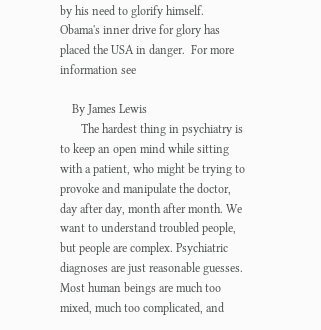by his need to glorify himself.  Obama's inner drive for glory has placed the USA in danger.  For more information see

    By James Lewis
       The hardest thing in psychiatry is to keep an open mind while sitting with a patient, who might be trying to provoke and manipulate the doctor, day after day, month after month. We want to understand troubled people, but people are complex. Psychiatric diagnoses are just reasonable guesses. Most human beings are much too mixed, much too complicated, and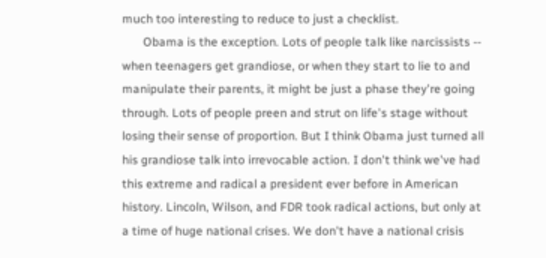much too interesting to reduce to just a checklist.
       Obama is the exception. Lots of people talk like narcissists -- when teenagers get grandiose, or when they start to lie to and manipulate their parents, it might be just a phase they're going through. Lots of people preen and strut on life's stage without losing their sense of proportion. But I think Obama just turned all his grandiose talk into irrevocable action. I don't think we've had this extreme and radical a president ever before in American history. Lincoln, Wilson, and FDR took radical actions, but only at a time of huge national crises. We don't have a national crisis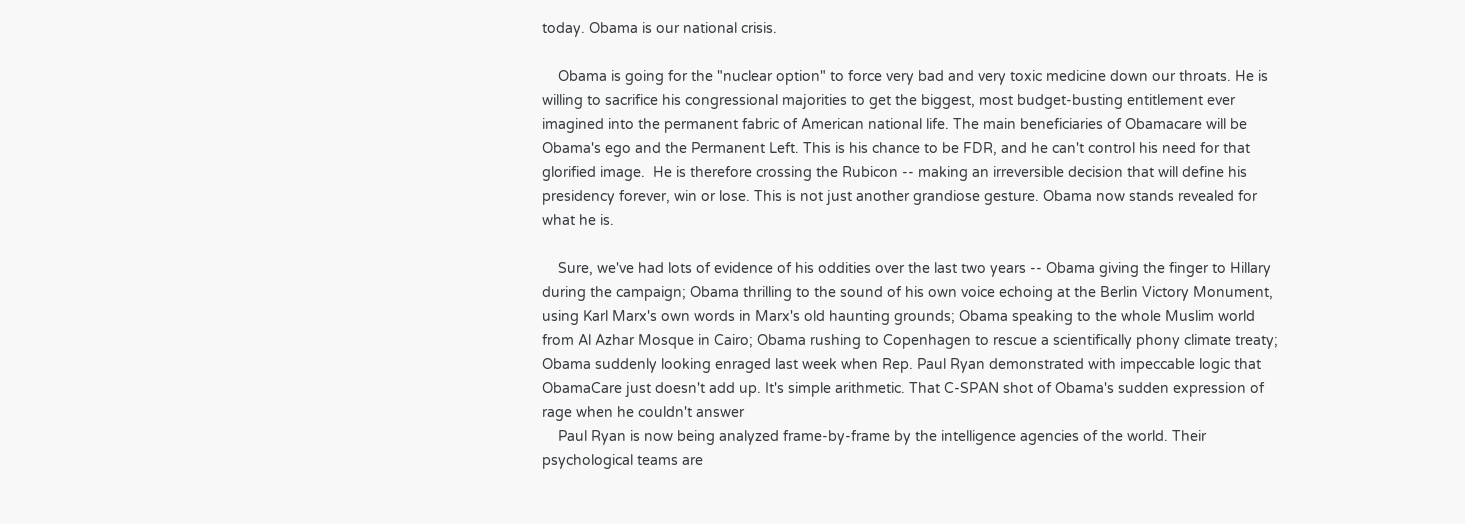today. Obama is our national crisis.

    Obama is going for the "nuclear option" to force very bad and very toxic medicine down our throats. He is willing to sacrifice his congressional majorities to get the biggest, most budget-busting entitlement ever imagined into the permanent fabric of American national life. The main beneficiaries of Obamacare will be Obama's ego and the Permanent Left. This is his chance to be FDR, and he can't control his need for that glorified image.  He is therefore crossing the Rubicon -- making an irreversible decision that will define his presidency forever, win or lose. This is not just another grandiose gesture. Obama now stands revealed for what he is.

    Sure, we've had lots of evidence of his oddities over the last two years -- Obama giving the finger to Hillary during the campaign; Obama thrilling to the sound of his own voice echoing at the Berlin Victory Monument, using Karl Marx's own words in Marx's old haunting grounds; Obama speaking to the whole Muslim world from Al Azhar Mosque in Cairo; Obama rushing to Copenhagen to rescue a scientifically phony climate treaty; Obama suddenly looking enraged last week when Rep. Paul Ryan demonstrated with impeccable logic that ObamaCare just doesn't add up. It's simple arithmetic. That C-SPAN shot of Obama's sudden expression of rage when he couldn't answer
    Paul Ryan is now being analyzed frame-by-frame by the intelligence agencies of the world. Their psychological teams are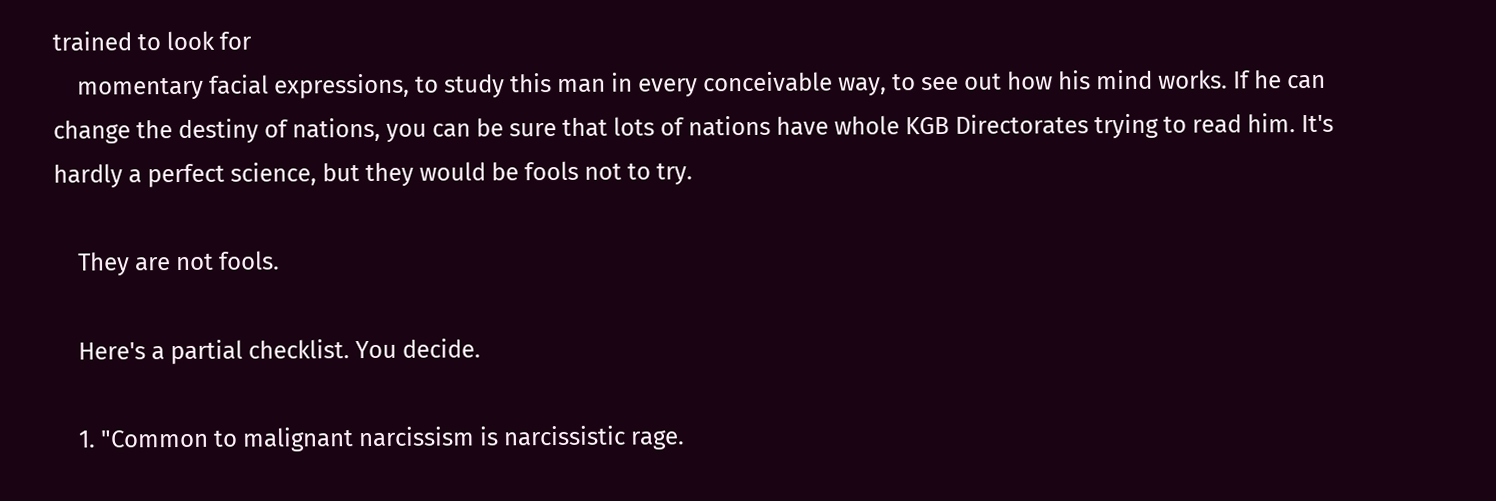trained to look for
    momentary facial expressions, to study this man in every conceivable way, to see out how his mind works. If he can change the destiny of nations, you can be sure that lots of nations have whole KGB Directorates trying to read him. It's hardly a perfect science, but they would be fools not to try.

    They are not fools.

    Here's a partial checklist. You decide.

    1. "Common to malignant narcissism is narcissistic rage.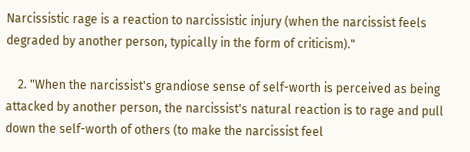Narcissistic rage is a reaction to narcissistic injury (when the narcissist feels degraded by another person, typically in the form of criticism)."

    2. "When the narcissist's grandiose sense of self-worth is perceived as being attacked by another person, the narcissist's natural reaction is to rage and pull down the self-worth of others (to make the narcissist feel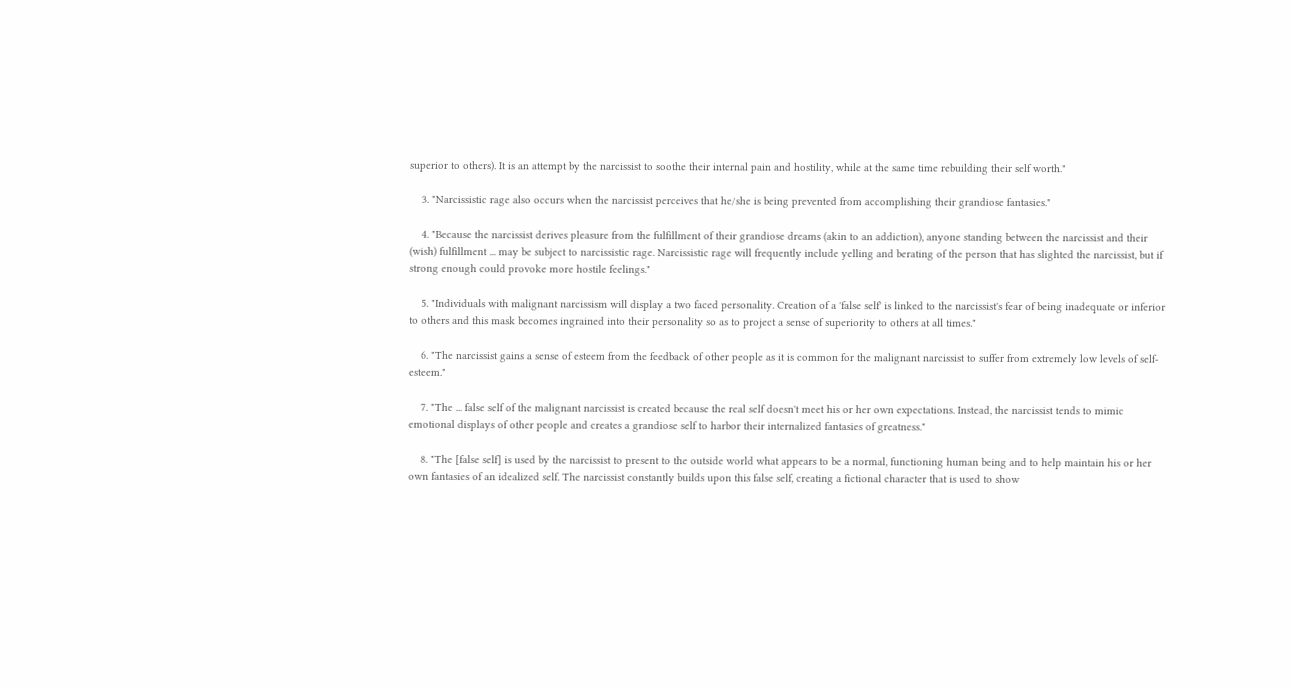superior to others). It is an attempt by the narcissist to soothe their internal pain and hostility, while at the same time rebuilding their self worth."

    3. "Narcissistic rage also occurs when the narcissist perceives that he/she is being prevented from accomplishing their grandiose fantasies."

    4. "Because the narcissist derives pleasure from the fulfillment of their grandiose dreams (akin to an addiction), anyone standing between the narcissist and their (wish) fulfillment ... may be subject to narcissistic rage. Narcissistic rage will frequently include yelling and berating of the person that has slighted the narcissist, but if strong enough could provoke more hostile feelings."

    5. "Individuals with malignant narcissism will display a two faced personality. Creation of a 'false self' is linked to the narcissist's fear of being inadequate or inferior to others and this mask becomes ingrained into their personality so as to project a sense of superiority to others at all times."

    6. "The narcissist gains a sense of esteem from the feedback of other people as it is common for the malignant narcissist to suffer from extremely low levels of self-esteem."

    7. "The ... false self of the malignant narcissist is created because the real self doesn't meet his or her own expectations. Instead, the narcissist tends to mimic emotional displays of other people and creates a grandiose self to harbor their internalized fantasies of greatness."

    8. "The [false self] is used by the narcissist to present to the outside world what appears to be a normal, functioning human being and to help maintain his or her own fantasies of an idealized self. The narcissist constantly builds upon this false self, creating a fictional character that is used to show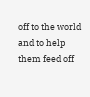off to the world and to help them feed off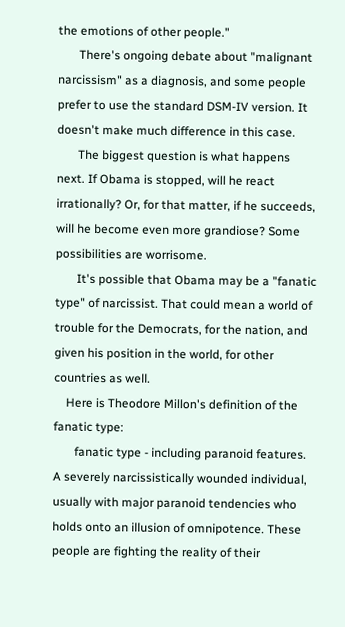the emotions of other people."
       There's ongoing debate about "malignant narcissism" as a diagnosis, and some people prefer to use the standard DSM-IV version. It doesn't make much difference in this case.
       The biggest question is what happens next. If Obama is stopped, will he react irrationally? Or, for that matter, if he succeeds, will he become even more grandiose? Some possibilities are worrisome.
       It's possible that Obama may be a "fanatic type" of narcissist. That could mean a world of trouble for the Democrats, for the nation, and given his position in the world, for other countries as well.
    Here is Theodore Millon's definition of the fanatic type:
       fanatic type - including paranoid features. A severely narcissistically wounded individual, usually with major paranoid tendencies who holds onto an illusion of omnipotence. These people are fighting the reality of their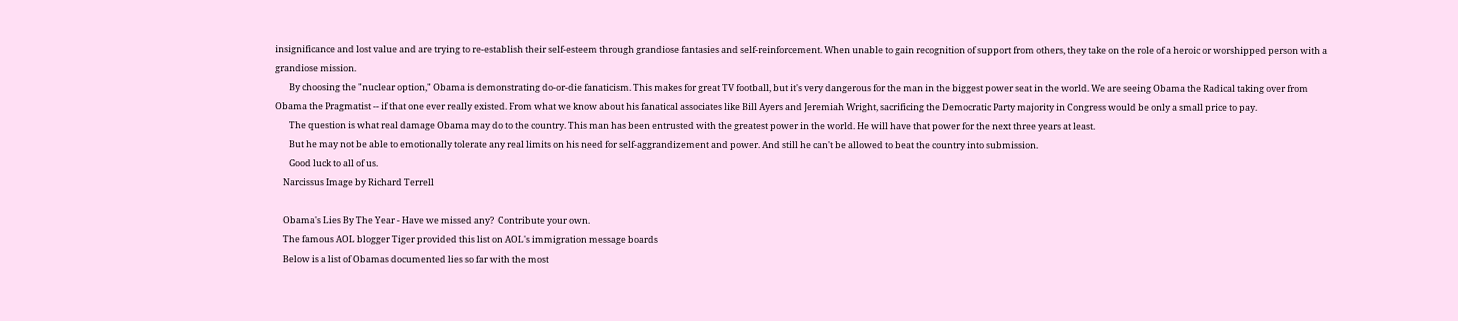insignificance and lost value and are trying to re-establish their self-esteem through grandiose fantasies and self-reinforcement. When unable to gain recognition of support from others, they take on the role of a heroic or worshipped person with a grandiose mission.
       By choosing the "nuclear option," Obama is demonstrating do-or-die fanaticism. This makes for great TV football, but it's very dangerous for the man in the biggest power seat in the world. We are seeing Obama the Radical taking over from Obama the Pragmatist -- if that one ever really existed. From what we know about his fanatical associates like Bill Ayers and Jeremiah Wright, sacrificing the Democratic Party majority in Congress would be only a small price to pay.
       The question is what real damage Obama may do to the country. This man has been entrusted with the greatest power in the world. He will have that power for the next three years at least.
       But he may not be able to emotionally tolerate any real limits on his need for self-aggrandizement and power. And still he can't be allowed to beat the country into submission.
       Good luck to all of us.
    Narcissus Image by Richard Terrell

    Obama's Lies By The Year - Have we missed any?  Contribute your own.
    The famous AOL blogger Tiger provided this list on AOL's immigration message boards
    Below is a list of Obamas documented lies so far with the most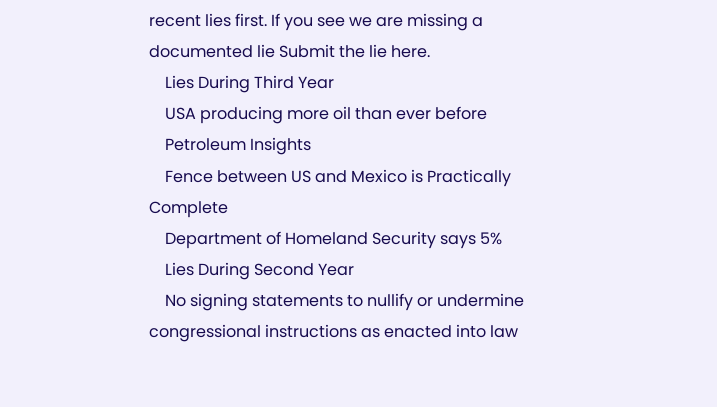recent lies first. If you see we are missing a documented lie Submit the lie here.
    Lies During Third Year
    USA producing more oil than ever before
    Petroleum Insights
    Fence between US and Mexico is Practically Complete
    Department of Homeland Security says 5%
    Lies During Second Year
    No signing statements to nullify or undermine congressional instructions as enacted into law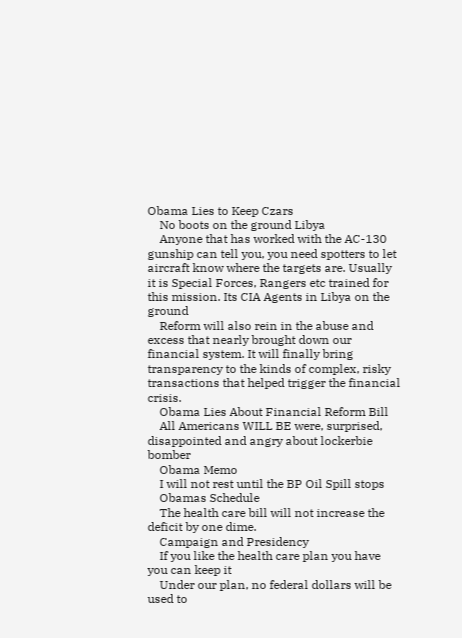Obama Lies to Keep Czars
    No boots on the ground Libya
    Anyone that has worked with the AC-130 gunship can tell you, you need spotters to let aircraft know where the targets are. Usually it is Special Forces, Rangers etc trained for this mission. Its CIA Agents in Libya on the ground
    Reform will also rein in the abuse and excess that nearly brought down our financial system. It will finally bring transparency to the kinds of complex, risky transactions that helped trigger the financial crisis.
    Obama Lies About Financial Reform Bill
    All Americans WILL BE were, surprised, disappointed and angry about lockerbie bomber
    Obama Memo
    I will not rest until the BP Oil Spill stops
    Obamas Schedule
    The health care bill will not increase the deficit by one dime.
    Campaign and Presidency
    If you like the health care plan you have you can keep it
    Under our plan, no federal dollars will be used to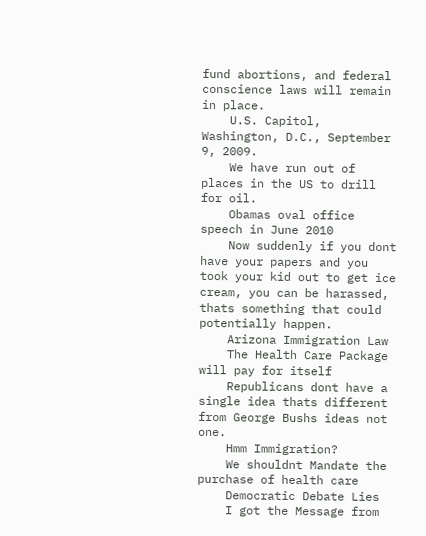fund abortions, and federal conscience laws will remain in place.
    U.S. Capitol, Washington, D.C., September 9, 2009.
    We have run out of places in the US to drill for oil.
    Obamas oval office speech in June 2010
    Now suddenly if you dont have your papers and you took your kid out to get ice cream, you can be harassed, thats something that could potentially happen.
    Arizona Immigration Law
    The Health Care Package will pay for itself
    Republicans dont have a single idea thats different from George Bushs ideas not one.
    Hmm Immigration?
    We shouldnt Mandate the purchase of health care
    Democratic Debate Lies
    I got the Message from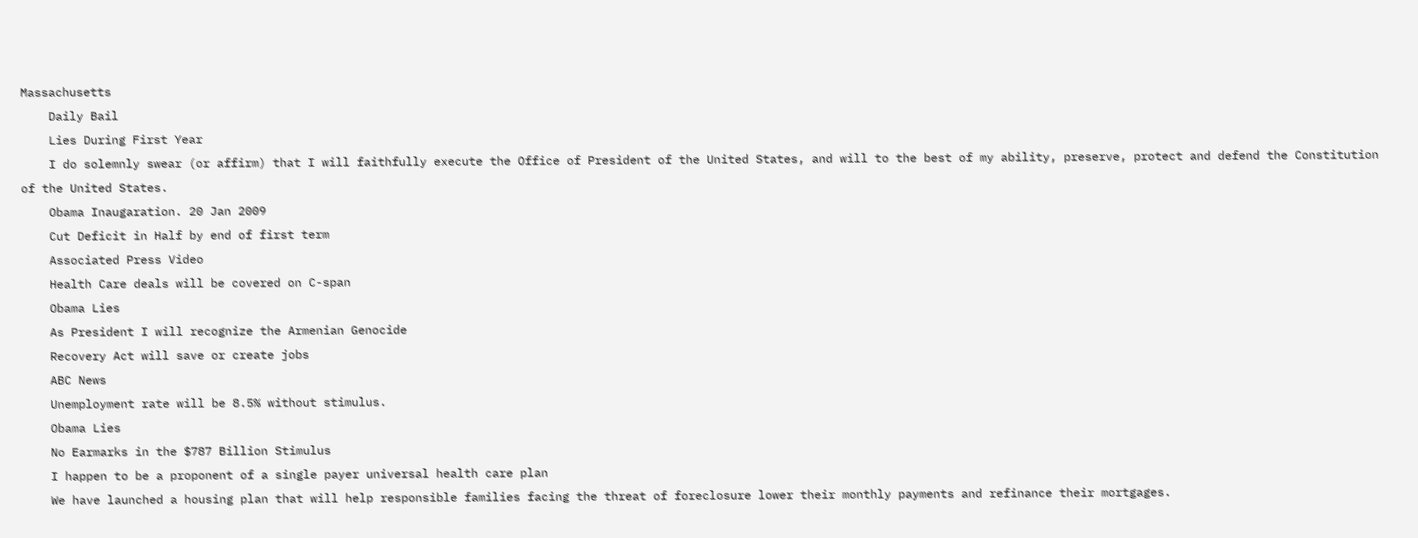Massachusetts
    Daily Bail
    Lies During First Year
    I do solemnly swear (or affirm) that I will faithfully execute the Office of President of the United States, and will to the best of my ability, preserve, protect and defend the Constitution of the United States.
    Obama Inaugaration. 20 Jan 2009
    Cut Deficit in Half by end of first term
    Associated Press Video
    Health Care deals will be covered on C-span
    Obama Lies
    As President I will recognize the Armenian Genocide
    Recovery Act will save or create jobs
    ABC News
    Unemployment rate will be 8.5% without stimulus.
    Obama Lies
    No Earmarks in the $787 Billion Stimulus
    I happen to be a proponent of a single payer universal health care plan
    We have launched a housing plan that will help responsible families facing the threat of foreclosure lower their monthly payments and refinance their mortgages.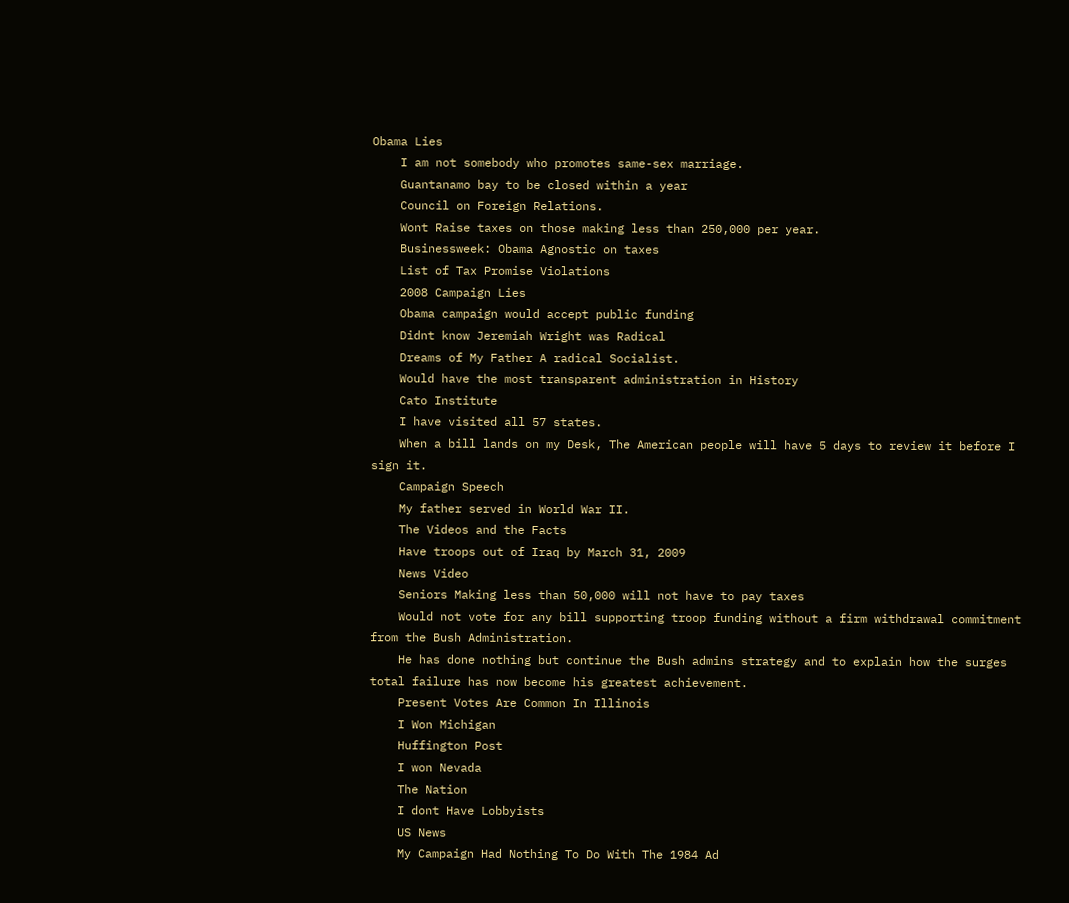Obama Lies
    I am not somebody who promotes same-sex marriage.
    Guantanamo bay to be closed within a year
    Council on Foreign Relations.
    Wont Raise taxes on those making less than 250,000 per year.
    Businessweek: Obama Agnostic on taxes
    List of Tax Promise Violations
    2008 Campaign Lies
    Obama campaign would accept public funding
    Didnt know Jeremiah Wright was Radical
    Dreams of My Father A radical Socialist.
    Would have the most transparent administration in History
    Cato Institute
    I have visited all 57 states.
    When a bill lands on my Desk, The American people will have 5 days to review it before I sign it.
    Campaign Speech
    My father served in World War II.
    The Videos and the Facts
    Have troops out of Iraq by March 31, 2009
    News Video
    Seniors Making less than 50,000 will not have to pay taxes
    Would not vote for any bill supporting troop funding without a firm withdrawal commitment from the Bush Administration.
    He has done nothing but continue the Bush admins strategy and to explain how the surges total failure has now become his greatest achievement.
    Present Votes Are Common In Illinois
    I Won Michigan
    Huffington Post
    I won Nevada
    The Nation
    I dont Have Lobbyists
    US News
    My Campaign Had Nothing To Do With The 1984 Ad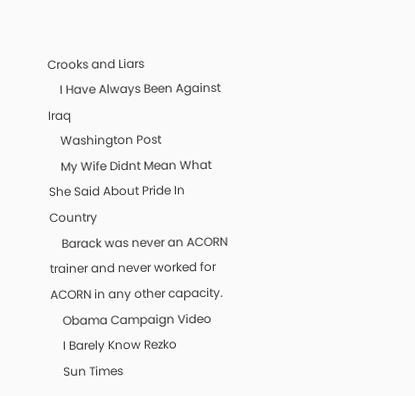Crooks and Liars
    I Have Always Been Against Iraq
    Washington Post
    My Wife Didnt Mean What She Said About Pride In Country
    Barack was never an ACORN trainer and never worked for ACORN in any other capacity.
    Obama Campaign Video
    I Barely Know Rezko
    Sun Times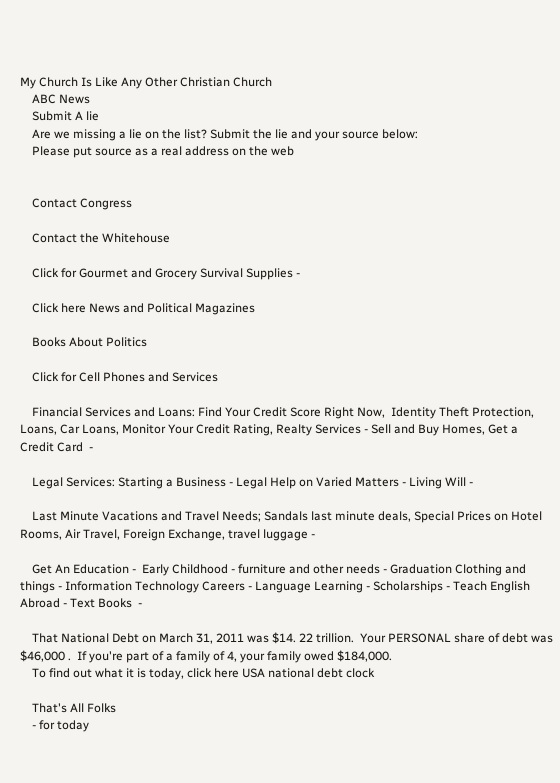My Church Is Like Any Other Christian Church
    ABC News
    Submit A lie
    Are we missing a lie on the list? Submit the lie and your source below:
    Please put source as a real address on the web


    Contact Congress

    Contact the Whitehouse

    Click for Gourmet and Grocery Survival Supplies -

    Click here News and Political Magazines

    Books About Politics

    Click for Cell Phones and Services

    Financial Services and Loans: Find Your Credit Score Right Now,  Identity Theft Protection, Loans, Car Loans, Monitor Your Credit Rating, Realty Services - Sell and Buy Homes, Get a Credit Card  -

    Legal Services: Starting a Business - Legal Help on Varied Matters - Living Will -

    Last Minute Vacations and Travel Needs; Sandals last minute deals, Special Prices on Hotel Rooms, Air Travel, Foreign Exchange, travel luggage -

    Get An Education -  Early Childhood - furniture and other needs - Graduation Clothing and things - Information Technology Careers - Language Learning - Scholarships - Teach English Abroad - Text Books  -

    That National Debt on March 31, 2011 was $14. 22 trillion.  Your PERSONAL share of debt was $46,000 .  If you're part of a family of 4, your family owed $184,000.
    To find out what it is today, click here USA national debt clock

    That's All Folks
    - for today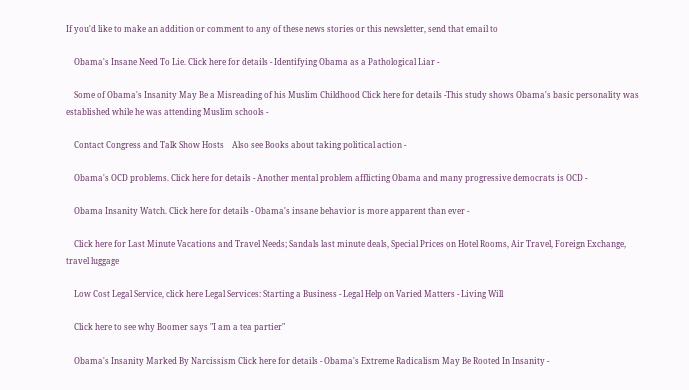If you'd like to make an addition or comment to any of these news stories or this newsletter, send that email to

    Obama's Insane Need To Lie. Click here for details - Identifying Obama as a Pathological Liar -

    Some of Obama's Insanity May Be a Misreading of his Muslim Childhood Click here for details -This study shows Obama's basic personality was established while he was attending Muslim schools -

    Contact Congress and Talk Show Hosts    Also see Books about taking political action -

    Obama's OCD problems. Click here for details - Another mental problem afflicting Obama and many progressive democrats is OCD -

    Obama Insanity Watch. Click here for details - Obama's insane behavior is more apparent than ever -

    Click here for Last Minute Vacations and Travel Needs; Sandals last minute deals, Special Prices on Hotel Rooms, Air Travel, Foreign Exchange, travel luggage

    Low Cost Legal Service, click here Legal Services: Starting a Business - Legal Help on Varied Matters - Living Will

    Click here to see why Boomer says "I am a tea partier"

    Obama's Insanity Marked By Narcissism Click here for details - Obama's Extreme Radicalism May Be Rooted In Insanity -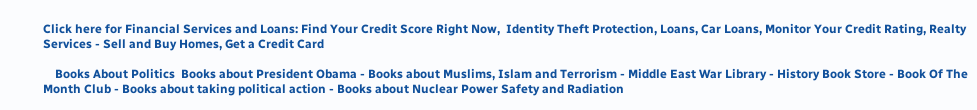Click here for Financial Services and Loans: Find Your Credit Score Right Now,  Identity Theft Protection, Loans, Car Loans, Monitor Your Credit Rating, Realty Services - Sell and Buy Homes, Get a Credit Card

    Books About Politics  Books about President Obama - Books about Muslims, Islam and Terrorism - Middle East War Library - History Book Store - Book Of The Month Club - Books about taking political action - Books about Nuclear Power Safety and Radiation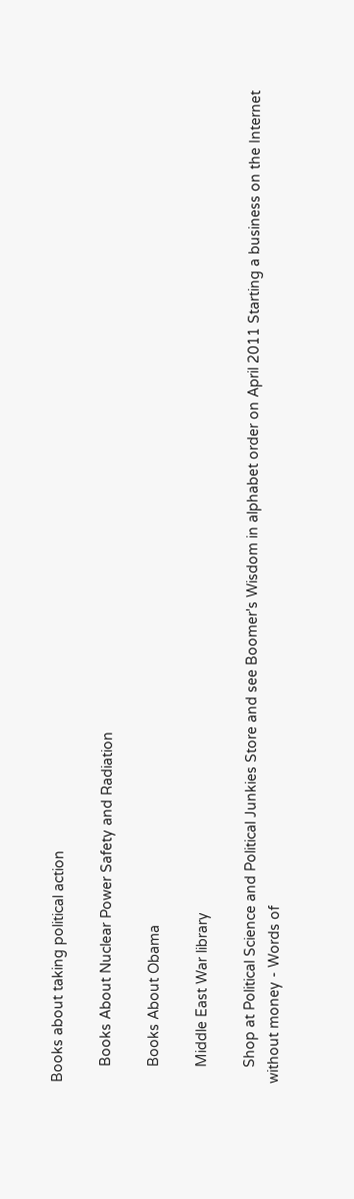Books about taking political action

    Books About Nuclear Power Safety and Radiation

    Books About Obama

    Middle East War library

    Shop at Political Science and Political Junkies Store and see Boomer's Wisdom in alphabet order on April 2011 Starting a business on the Internet without money - Words of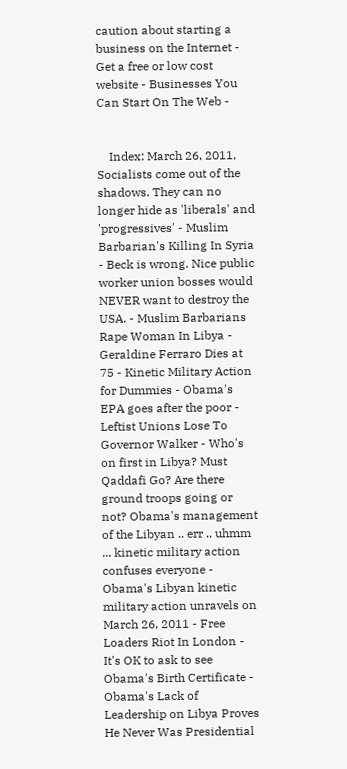caution about starting a business on the Internet - Get a free or low cost website - Businesses You Can Start On The Web -


    Index: March 26, 2011, Socialists come out of the shadows. They can no longer hide as 'liberals' and 'progressives' - Muslim Barbarian's Killing In Syria - Beck is wrong. Nice public worker union bosses would NEVER want to destroy the USA. - Muslim Barbarians Rape Woman In Libya - Geraldine Ferraro Dies at 75 - Kinetic Military Action for Dummies - Obama's EPA goes after the poor - Leftist Unions Lose To Governor Walker - Who's on first in Libya? Must Qaddafi Go? Are there ground troops going or not? Obama's management of the Libyan .. err .. uhmm ... kinetic military action confuses everyone - Obama's Libyan kinetic military action unravels on March 26, 2011 - Free Loaders Riot In London - It's OK to ask to see Obama's Birth Certificate - Obama's Lack of Leadership on Libya Proves He Never Was Presidential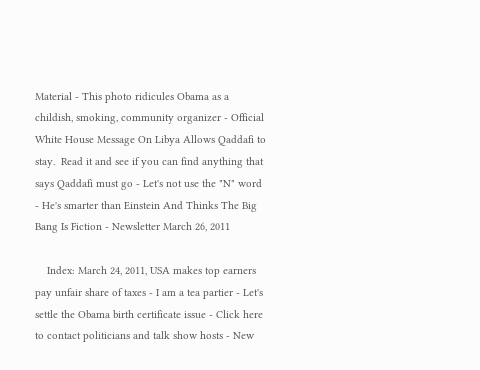Material - This photo ridicules Obama as a childish, smoking, community organizer - Official White House Message On Libya Allows Qaddafi to stay.  Read it and see if you can find anything that says Qaddafi must go - Let's not use the "N" word - He's smarter than Einstein And Thinks The Big Bang Is Fiction - Newsletter March 26, 2011

    Index: March 24, 2011, USA makes top earners pay unfair share of taxes - I am a tea partier - Let's settle the Obama birth certificate issue - Click here to contact politicians and talk show hosts - New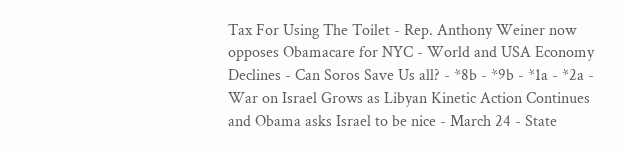Tax For Using The Toilet - Rep. Anthony Weiner now opposes Obamacare for NYC - World and USA Economy Declines - Can Soros Save Us all? - *8b - *9b - *1a - *2a - War on Israel Grows as Libyan Kinetic Action Continues and Obama asks Israel to be nice - March 24 - State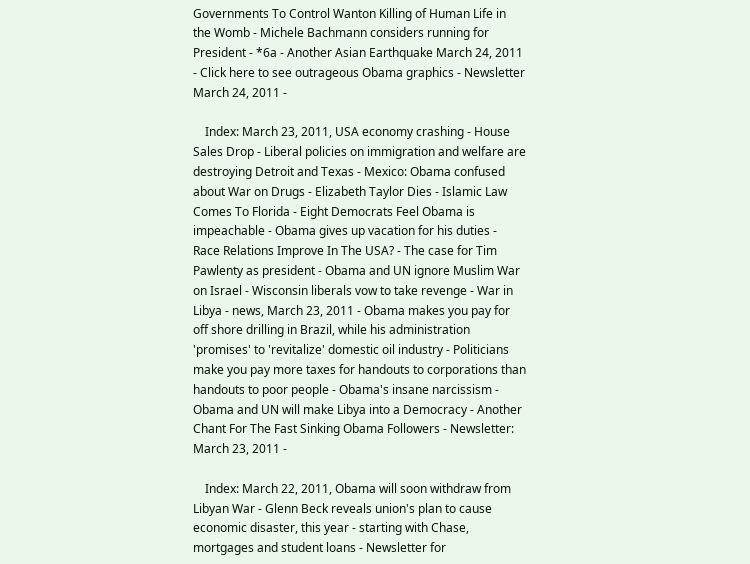Governments To Control Wanton Killing of Human Life in the Womb - Michele Bachmann considers running for President - *6a - Another Asian Earthquake March 24, 2011 - Click here to see outrageous Obama graphics - Newsletter March 24, 2011 -

    Index: March 23, 2011, USA economy crashing - House Sales Drop - Liberal policies on immigration and welfare are destroying Detroit and Texas - Mexico: Obama confused about War on Drugs - Elizabeth Taylor Dies - Islamic Law Comes To Florida - Eight Democrats Feel Obama is impeachable - Obama gives up vacation for his duties - Race Relations Improve In The USA? - The case for Tim Pawlenty as president - Obama and UN ignore Muslim War on Israel - Wisconsin liberals vow to take revenge - War in Libya - news, March 23, 2011 - Obama makes you pay for off shore drilling in Brazil, while his administration 'promises' to 'revitalize' domestic oil industry - Politicians make you pay more taxes for handouts to corporations than handouts to poor people - Obama's insane narcissism - Obama and UN will make Libya into a Democracy - Another Chant For The Fast Sinking Obama Followers - Newsletter: March 23, 2011 -

    Index: March 22, 2011, Obama will soon withdraw from Libyan War - Glenn Beck reveals union's plan to cause economic disaster, this year - starting with Chase, mortgages and student loans - Newsletter for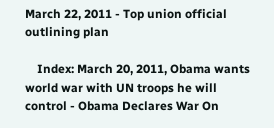March 22, 2011 - Top union official outlining plan

    Index: March 20, 2011, Obama wants world war with UN troops he will control - Obama Declares War On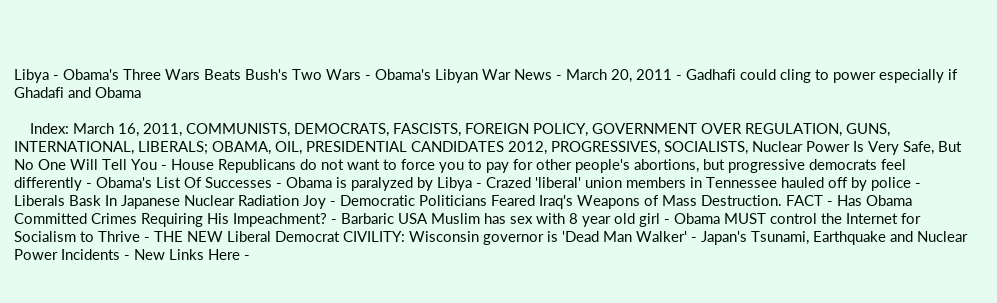Libya - Obama's Three Wars Beats Bush's Two Wars - Obama's Libyan War News - March 20, 2011 - Gadhafi could cling to power especially if Ghadafi and Obama

    Index: March 16, 2011, COMMUNISTS, DEMOCRATS, FASCISTS, FOREIGN POLICY, GOVERNMENT OVER REGULATION, GUNS, INTERNATIONAL, LIBERALS; OBAMA, OIL, PRESIDENTIAL CANDIDATES 2012, PROGRESSIVES, SOCIALISTS, Nuclear Power Is Very Safe, But No One Will Tell You - House Republicans do not want to force you to pay for other people's abortions, but progressive democrats feel differently - Obama's List Of Successes - Obama is paralyzed by Libya - Crazed 'liberal' union members in Tennessee hauled off by police - Liberals Bask In Japanese Nuclear Radiation Joy - Democratic Politicians Feared Iraq's Weapons of Mass Destruction. FACT - Has Obama Committed Crimes Requiring His Impeachment? - Barbaric USA Muslim has sex with 8 year old girl - Obama MUST control the Internet for Socialism to Thrive - THE NEW Liberal Democrat CIVILITY: Wisconsin governor is 'Dead Man Walker' - Japan's Tsunami, Earthquake and Nuclear Power Incidents - New Links Here -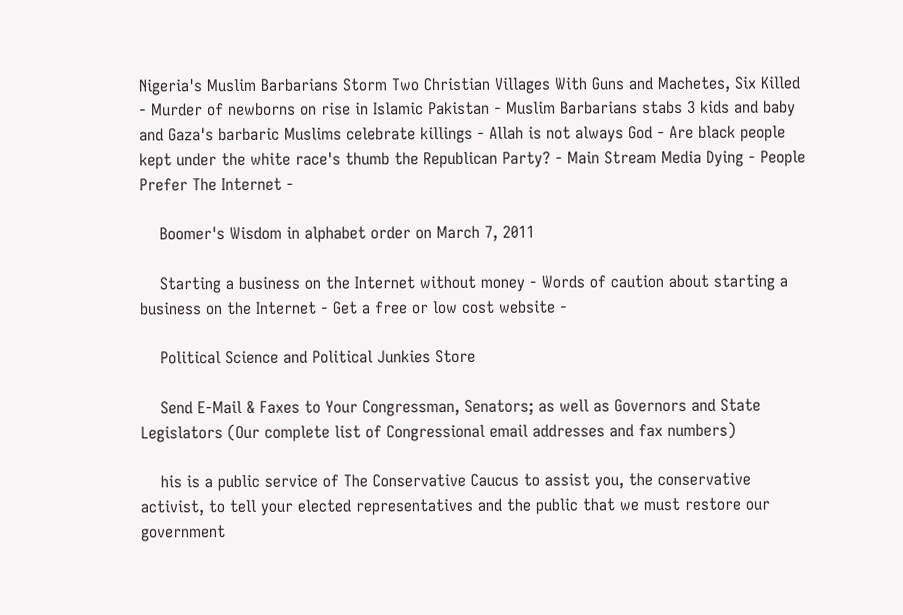Nigeria's Muslim Barbarians Storm Two Christian Villages With Guns and Machetes, Six Killed - Murder of newborns on rise in Islamic Pakistan - Muslim Barbarians stabs 3 kids and baby and Gaza's barbaric Muslims celebrate killings - Allah is not always God - Are black people kept under the white race's thumb the Republican Party? - Main Stream Media Dying - People Prefer The Internet -

    Boomer's Wisdom in alphabet order on March 7, 2011

    Starting a business on the Internet without money - Words of caution about starting a business on the Internet - Get a free or low cost website -

    Political Science and Political Junkies Store

    Send E-Mail & Faxes to Your Congressman, Senators; as well as Governors and State Legislators (Our complete list of Congressional email addresses and fax numbers)

    his is a public service of The Conservative Caucus to assist you, the conservative activist, to tell your elected representatives and the public that we must restore our government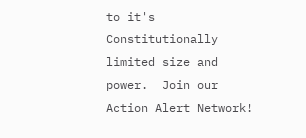to it's Constitutionally limited size and power.  Join our Action Alert Network!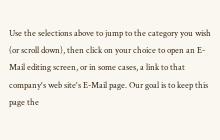Use the selections above to jump to the category you wish (or scroll down), then click on your choice to open an E-Mail editing screen, or in some cases, a link to that company's web site's E-Mail page. Our goal is to keep this page the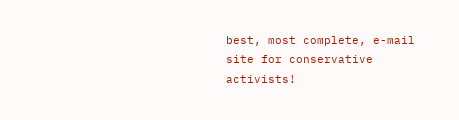best, most complete, e-mail site for conservative activists!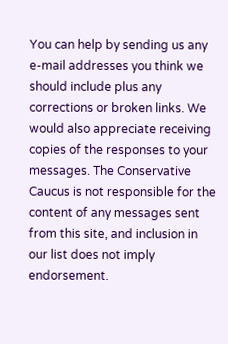You can help by sending us any e-mail addresses you think we should include plus any corrections or broken links. We would also appreciate receiving copies of the responses to your messages. The Conservative Caucus is not responsible for the content of any messages sent from this site, and inclusion in our list does not imply endorsement.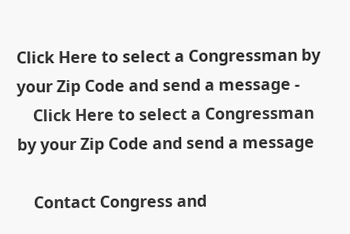Click Here to select a Congressman by your Zip Code and send a message -
    Click Here to select a Congressman by your Zip Code and send a message

    Contact Congress and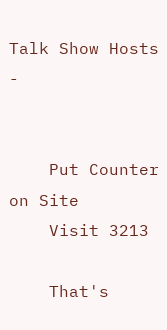Talk Show Hosts -


    Put Counter on Site
    Visit 3213

    That's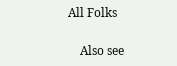All Folks

    Also see